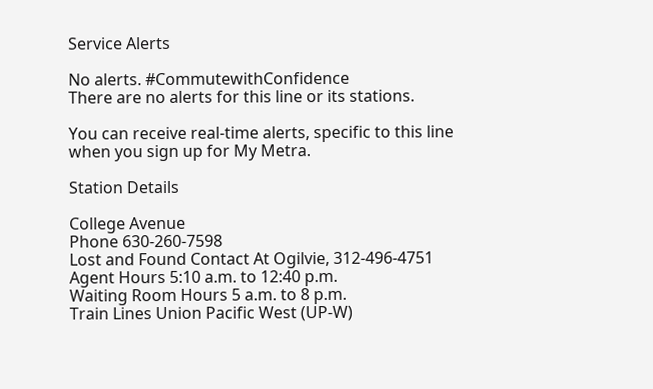Service Alerts

No alerts. #CommutewithConfidence
There are no alerts for this line or its stations.

You can receive real-time alerts, specific to this line when you sign up for My Metra.

Station Details

College Avenue
Phone 630-260-7598
Lost and Found Contact At Ogilvie, 312-496-4751
Agent Hours 5:10 a.m. to 12:40 p.m.
Waiting Room Hours 5 a.m. to 8 p.m.
Train Lines Union Pacific West (UP-W)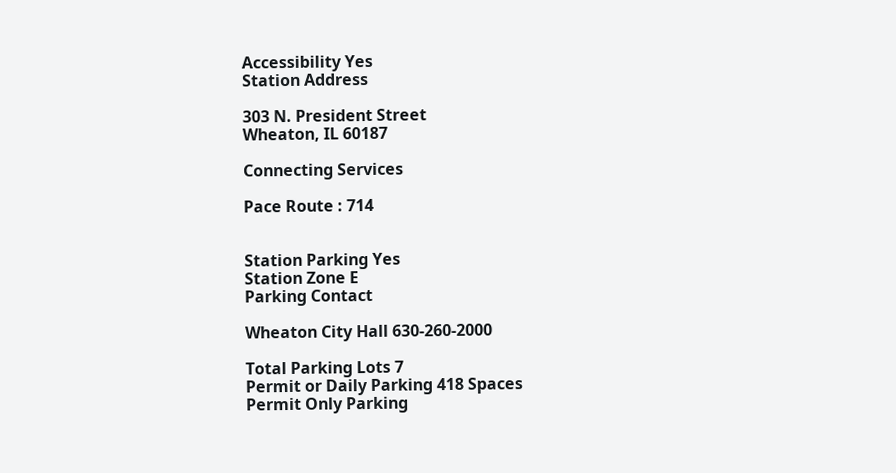Accessibility Yes
Station Address

303 N. President Street
Wheaton, IL 60187

Connecting Services

Pace Route : 714


Station Parking Yes
Station Zone E
Parking Contact

Wheaton City Hall 630-260-2000

Total Parking Lots 7
Permit or Daily Parking 418 Spaces
Permit Only Parking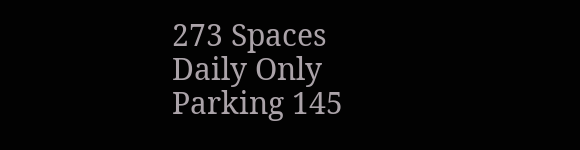273 Spaces
Daily Only Parking 145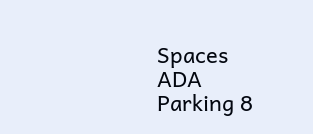Spaces
ADA Parking 8